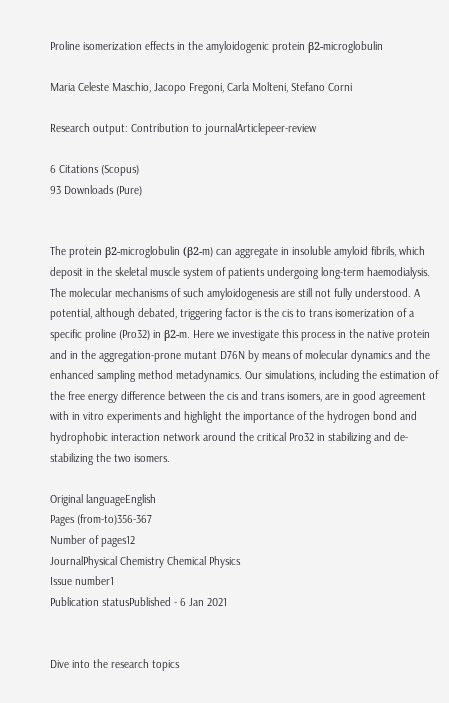Proline isomerization effects in the amyloidogenic protein β2-microglobulin

Maria Celeste Maschio, Jacopo Fregoni, Carla Molteni, Stefano Corni

Research output: Contribution to journalArticlepeer-review

6 Citations (Scopus)
93 Downloads (Pure)


The protein β2-microglobulin (β2-m) can aggregate in insoluble amyloid fibrils, which deposit in the skeletal muscle system of patients undergoing long-term haemodialysis. The molecular mechanisms of such amyloidogenesis are still not fully understood. A potential, although debated, triggering factor is the cis to trans isomerization of a specific proline (Pro32) in β2-m. Here we investigate this process in the native protein and in the aggregation-prone mutant D76N by means of molecular dynamics and the enhanced sampling method metadynamics. Our simulations, including the estimation of the free energy difference between the cis and trans isomers, are in good agreement with in vitro experiments and highlight the importance of the hydrogen bond and hydrophobic interaction network around the critical Pro32 in stabilizing and de-stabilizing the two isomers.

Original languageEnglish
Pages (from-to)356-367
Number of pages12
JournalPhysical Chemistry Chemical Physics
Issue number1
Publication statusPublished - 6 Jan 2021


Dive into the research topics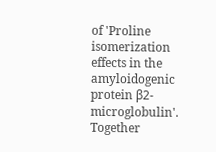of 'Proline isomerization effects in the amyloidogenic protein β2-microglobulin'. Together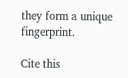they form a unique fingerprint.

Cite this